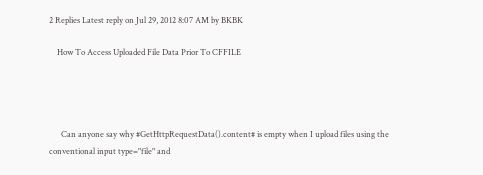2 Replies Latest reply on Jul 29, 2012 8:07 AM by BKBK

    How To Access Uploaded File Data Prior To CFFILE




      Can anyone say why #GetHttpRequestData().content# is empty when I upload files using the conventional input type="file" and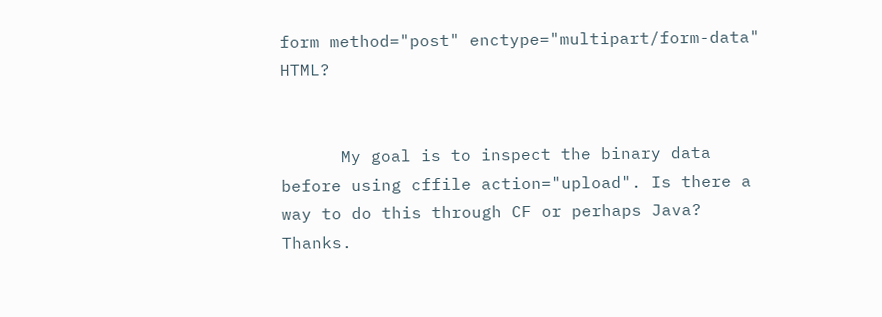form method="post" enctype="multipart/form-data" HTML?


      My goal is to inspect the binary data before using cffile action="upload". Is there a way to do this through CF or perhaps Java? Thanks.